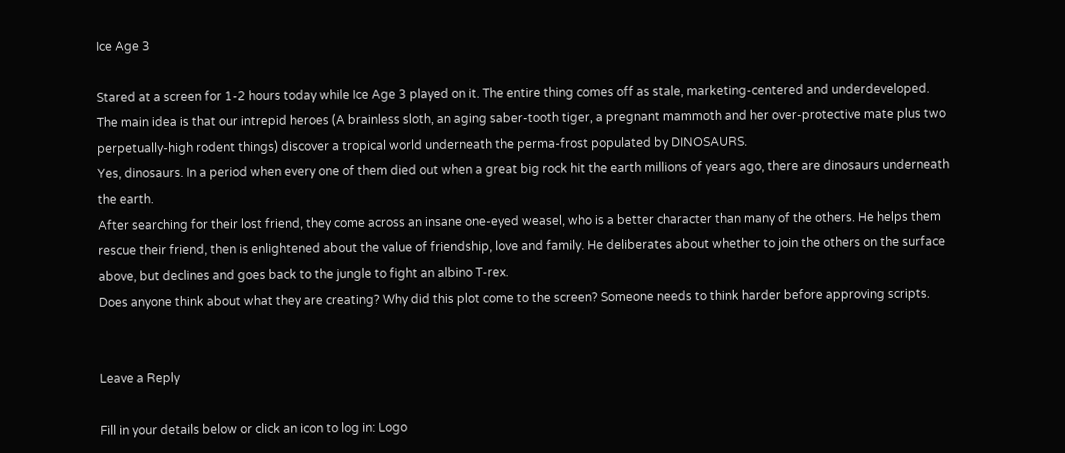Ice Age 3

Stared at a screen for 1-2 hours today while Ice Age 3 played on it. The entire thing comes off as stale, marketing-centered and underdeveloped.
The main idea is that our intrepid heroes (A brainless sloth, an aging saber-tooth tiger, a pregnant mammoth and her over-protective mate plus two perpetually-high rodent things) discover a tropical world underneath the perma-frost populated by DINOSAURS.
Yes, dinosaurs. In a period when every one of them died out when a great big rock hit the earth millions of years ago, there are dinosaurs underneath the earth.
After searching for their lost friend, they come across an insane one-eyed weasel, who is a better character than many of the others. He helps them rescue their friend, then is enlightened about the value of friendship, love and family. He deliberates about whether to join the others on the surface above, but declines and goes back to the jungle to fight an albino T-rex.
Does anyone think about what they are creating? Why did this plot come to the screen? Someone needs to think harder before approving scripts.


Leave a Reply

Fill in your details below or click an icon to log in: Logo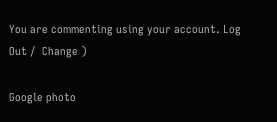You are commenting using your account. Log Out /  Change )

Google photo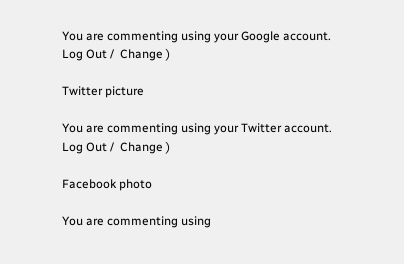You are commenting using your Google account. Log Out /  Change )

Twitter picture

You are commenting using your Twitter account. Log Out /  Change )

Facebook photo

You are commenting using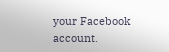your Facebook account.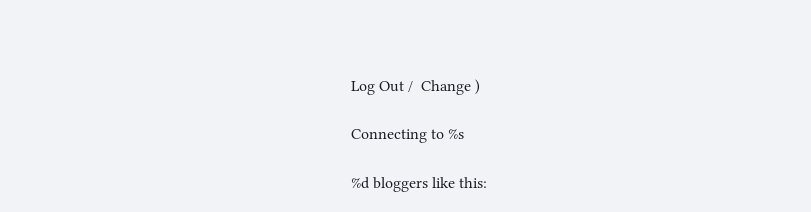Log Out /  Change )

Connecting to %s

%d bloggers like this: